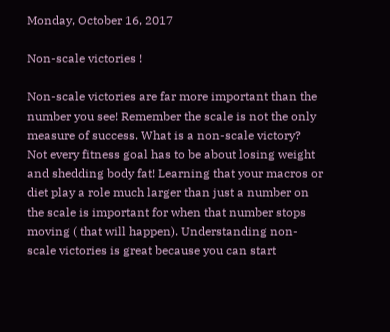Monday, October 16, 2017

Non-scale victories !

Non-scale victories are far more important than the number you see! Remember the scale is not the only measure of success. What is a non-scale victory? Not every fitness goal has to be about losing weight and shedding body fat! Learning that your macros or diet play a role much larger than just a number on the scale is important for when that number stops moving ( that will happen). Understanding non-scale victories is great because you can start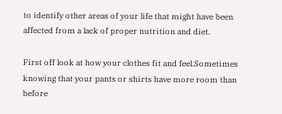to identify other areas of your life that might have been affected from a lack of proper nutrition and diet.

First off look at how your clothes fit and feel.Sometimes knowing that your pants or shirts have more room than before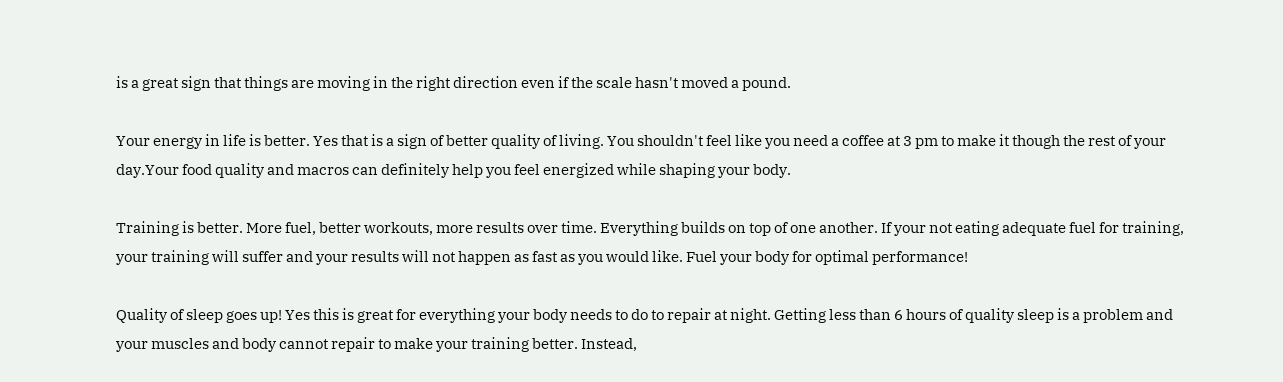is a great sign that things are moving in the right direction even if the scale hasn't moved a pound.

Your energy in life is better. Yes that is a sign of better quality of living. You shouldn't feel like you need a coffee at 3 pm to make it though the rest of your day.Your food quality and macros can definitely help you feel energized while shaping your body.

Training is better. More fuel, better workouts, more results over time. Everything builds on top of one another. If your not eating adequate fuel for training, your training will suffer and your results will not happen as fast as you would like. Fuel your body for optimal performance!

Quality of sleep goes up! Yes this is great for everything your body needs to do to repair at night. Getting less than 6 hours of quality sleep is a problem and your muscles and body cannot repair to make your training better. Instead,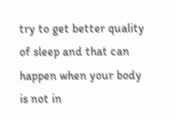try to get better quality of sleep and that can happen when your body is not in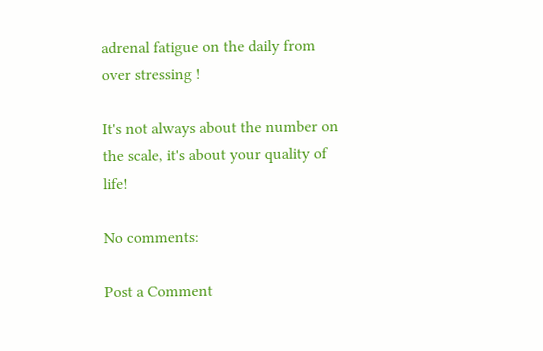adrenal fatigue on the daily from over stressing !

It's not always about the number on the scale, it's about your quality of life!

No comments:

Post a Comment